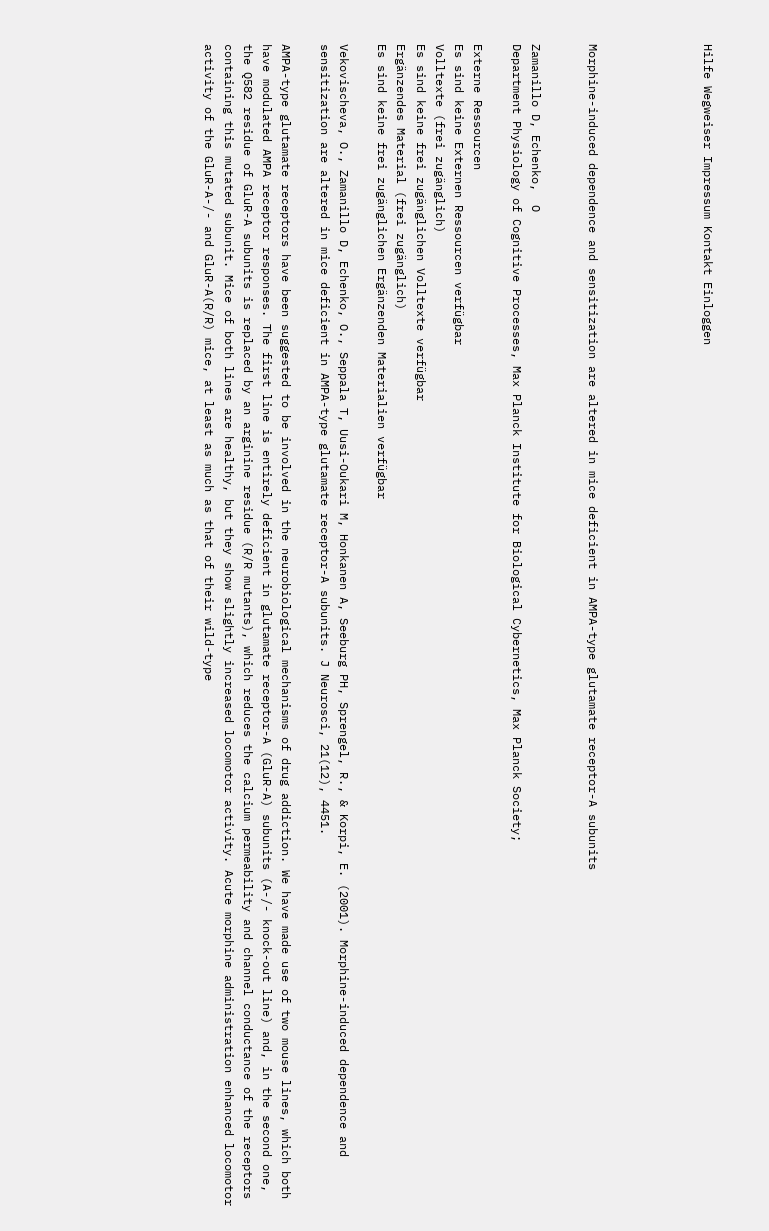Hilfe Wegweiser Impressum Kontakt Einloggen





Morphine-induced dependence and sensitization are altered in mice deficient in AMPA-type glutamate receptor-A subunits


Zamanillo D, Echenko,  O
Department Physiology of Cognitive Processes, Max Planck Institute for Biological Cybernetics, Max Planck Society;

Externe Ressourcen
Es sind keine Externen Ressourcen verfügbar
Volltexte (frei zugänglich)
Es sind keine frei zugänglichen Volltexte verfügbar
Ergänzendes Material (frei zugänglich)
Es sind keine frei zugänglichen Ergänzenden Materialien verfügbar

Vekovischeva, O., Zamanillo D, Echenko, O., Seppala T, Uusi-Oukari M, Honkanen A, Seeburg PH, Sprengel, R., & Korpi, E. (2001). Morphine-induced dependence and sensitization are altered in mice deficient in AMPA-type glutamate receptor-A subunits. J Neurosci, 21(12), 4451.

AMPA-type glutamate receptors have been suggested to be involved in the neurobiological mechanisms of drug addiction. We have made use of two mouse lines, which both have modulated AMPA receptor responses. The first line is entirely deficient in glutamate receptor-A (GluR-A) subunits (A-/- knock-out line) and, in the second one, the Q582 residue of GluR-A subunits is replaced by an arginine residue (R/R mutants), which reduces the calcium permeability and channel conductance of the receptors containing this mutated subunit. Mice of both lines are healthy, but they show slightly increased locomotor activity. Acute morphine administration enhanced locomotor activity of the GluR-A-/- and GluR-A(R/R) mice, at least as much as that of their wild-type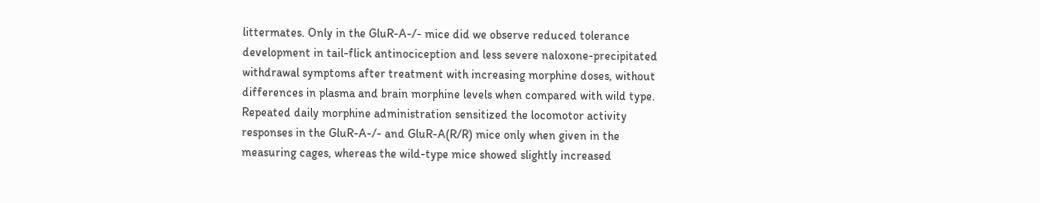littermates. Only in the GluR-A-/- mice did we observe reduced tolerance development in tail-flick antinociception and less severe naloxone-precipitated withdrawal symptoms after treatment with increasing morphine doses, without differences in plasma and brain morphine levels when compared with wild type. Repeated daily morphine administration sensitized the locomotor activity responses in the GluR-A-/- and GluR-A(R/R) mice only when given in the measuring cages, whereas the wild-type mice showed slightly increased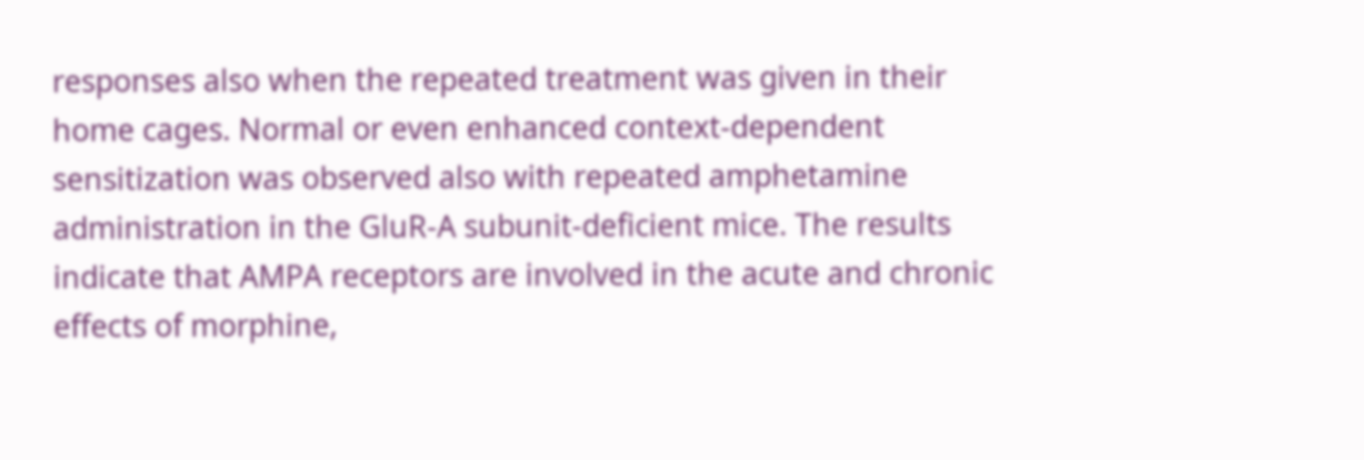responses also when the repeated treatment was given in their home cages. Normal or even enhanced context-dependent sensitization was observed also with repeated amphetamine administration in the GluR-A subunit-deficient mice. The results indicate that AMPA receptors are involved in the acute and chronic effects of morphine,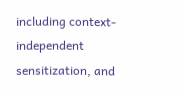including context-independent sensitization, and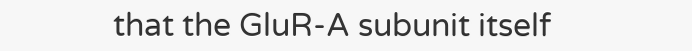that the GluR-A subunit itself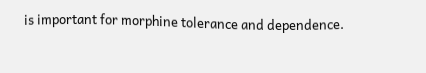is important for morphine tolerance and dependence.